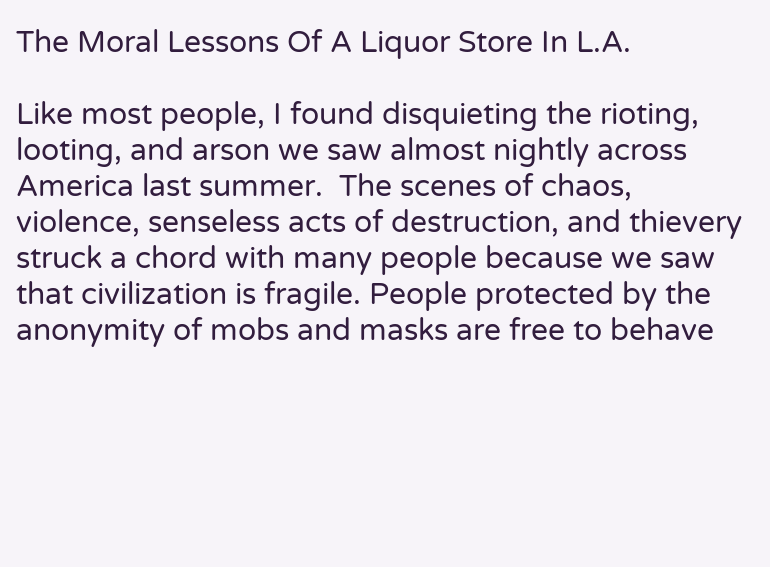The Moral Lessons Of A Liquor Store In L.A.

Like most people, I found disquieting the rioting, looting, and arson we saw almost nightly across America last summer.  The scenes of chaos, violence, senseless acts of destruction, and thievery struck a chord with many people because we saw that civilization is fragile. People protected by the anonymity of mobs and masks are free to behave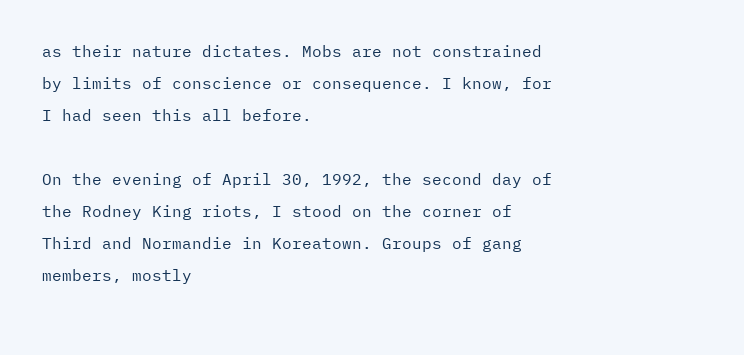as their nature dictates. Mobs are not constrained by limits of conscience or consequence. I know, for I had seen this all before.

On the evening of April 30, 1992, the second day of the Rodney King riots, I stood on the corner of Third and Normandie in Koreatown. Groups of gang members, mostly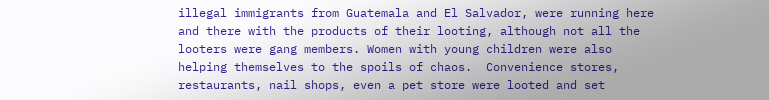illegal immigrants from Guatemala and El Salvador, were running here and there with the products of their looting, although not all the looters were gang members. Women with young children were also helping themselves to the spoils of chaos.  Convenience stores, restaurants, nail shops, even a pet store were looted and set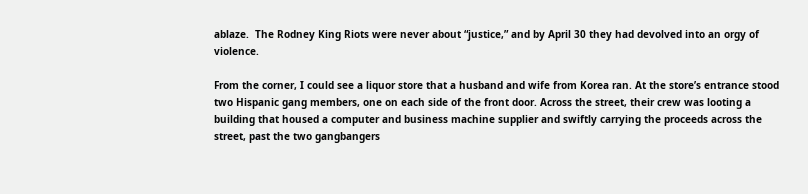ablaze.  The Rodney King Riots were never about “justice,” and by April 30 they had devolved into an orgy of violence.

From the corner, I could see a liquor store that a husband and wife from Korea ran. At the store’s entrance stood two Hispanic gang members, one on each side of the front door. Across the street, their crew was looting a building that housed a computer and business machine supplier and swiftly carrying the proceeds across the street, past the two gangbangers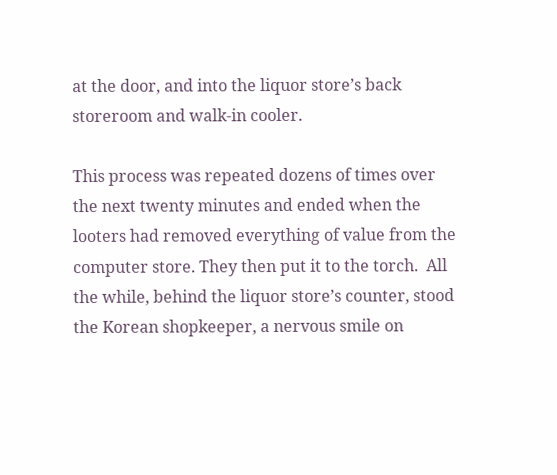at the door, and into the liquor store’s back storeroom and walk-in cooler.

This process was repeated dozens of times over the next twenty minutes and ended when the looters had removed everything of value from the computer store. They then put it to the torch.  All the while, behind the liquor store’s counter, stood the Korean shopkeeper, a nervous smile on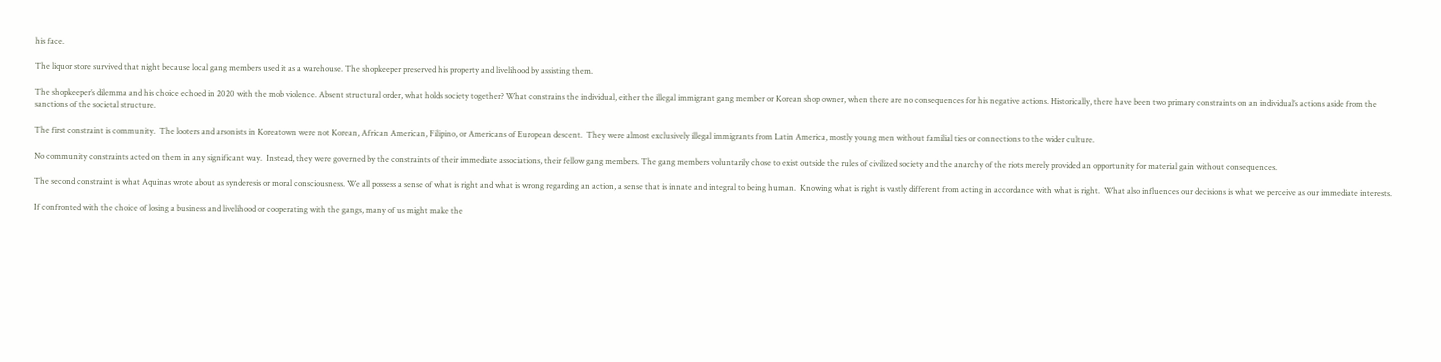his face.

The liquor store survived that night because local gang members used it as a warehouse. The shopkeeper preserved his property and livelihood by assisting them.

The shopkeeper’s dilemma and his choice echoed in 2020 with the mob violence. Absent structural order, what holds society together? What constrains the individual, either the illegal immigrant gang member or Korean shop owner, when there are no consequences for his negative actions. Historically, there have been two primary constraints on an individual’s actions aside from the sanctions of the societal structure.

The first constraint is community.  The looters and arsonists in Koreatown were not Korean, African American, Filipino, or Americans of European descent.  They were almost exclusively illegal immigrants from Latin America, mostly young men without familial ties or connections to the wider culture.

No community constraints acted on them in any significant way.  Instead, they were governed by the constraints of their immediate associations, their fellow gang members. The gang members voluntarily chose to exist outside the rules of civilized society and the anarchy of the riots merely provided an opportunity for material gain without consequences.

The second constraint is what Aquinas wrote about as synderesis or moral consciousness. We all possess a sense of what is right and what is wrong regarding an action, a sense that is innate and integral to being human.  Knowing what is right is vastly different from acting in accordance with what is right.  What also influences our decisions is what we perceive as our immediate interests.

If confronted with the choice of losing a business and livelihood or cooperating with the gangs, many of us might make the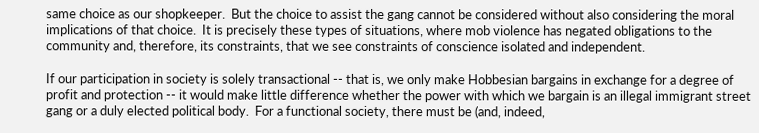same choice as our shopkeeper.  But the choice to assist the gang cannot be considered without also considering the moral implications of that choice.  It is precisely these types of situations, where mob violence has negated obligations to the community and, therefore, its constraints, that we see constraints of conscience isolated and independent.

If our participation in society is solely transactional -- that is, we only make Hobbesian bargains in exchange for a degree of profit and protection -- it would make little difference whether the power with which we bargain is an illegal immigrant street gang or a duly elected political body.  For a functional society, there must be (and, indeed,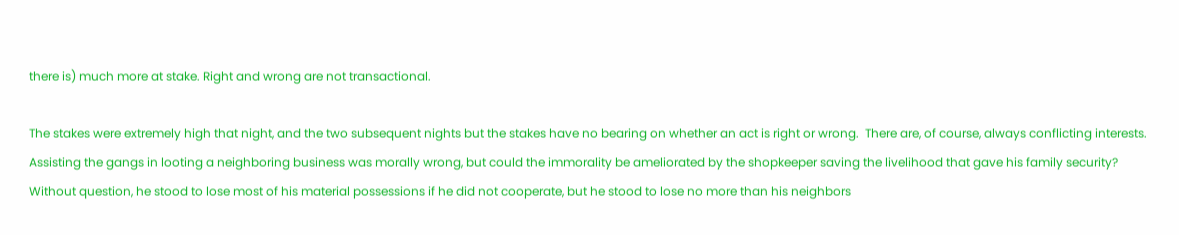there is) much more at stake. Right and wrong are not transactional.

The stakes were extremely high that night, and the two subsequent nights but the stakes have no bearing on whether an act is right or wrong.  There are, of course, always conflicting interests. Assisting the gangs in looting a neighboring business was morally wrong, but could the immorality be ameliorated by the shopkeeper saving the livelihood that gave his family security? Without question, he stood to lose most of his material possessions if he did not cooperate, but he stood to lose no more than his neighbors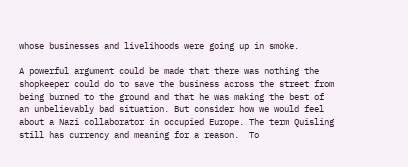whose businesses and livelihoods were going up in smoke.

A powerful argument could be made that there was nothing the shopkeeper could do to save the business across the street from being burned to the ground and that he was making the best of an unbelievably bad situation. But consider how we would feel about a Nazi collaborator in occupied Europe. The term Quisling still has currency and meaning for a reason.  To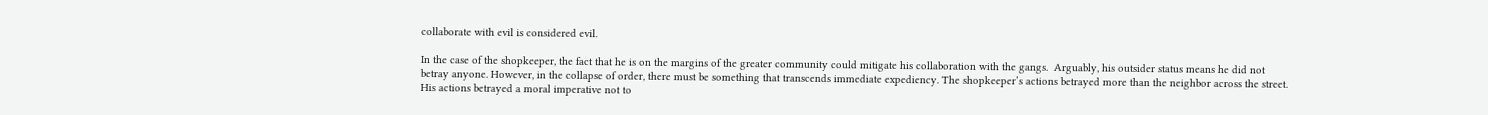collaborate with evil is considered evil.

In the case of the shopkeeper, the fact that he is on the margins of the greater community could mitigate his collaboration with the gangs.  Arguably, his outsider status means he did not betray anyone. However, in the collapse of order, there must be something that transcends immediate expediency. The shopkeeper’s actions betrayed more than the neighbor across the street. His actions betrayed a moral imperative not to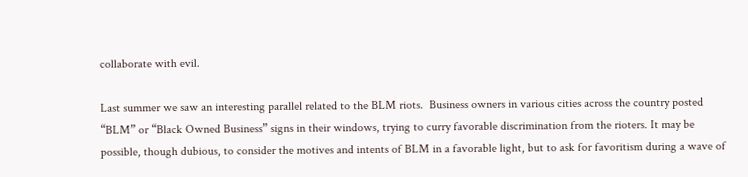collaborate with evil.

Last summer we saw an interesting parallel related to the BLM riots.  Business owners in various cities across the country posted “BLM” or “Black Owned Business” signs in their windows, trying to curry favorable discrimination from the rioters. It may be possible, though dubious, to consider the motives and intents of BLM in a favorable light, but to ask for favoritism during a wave of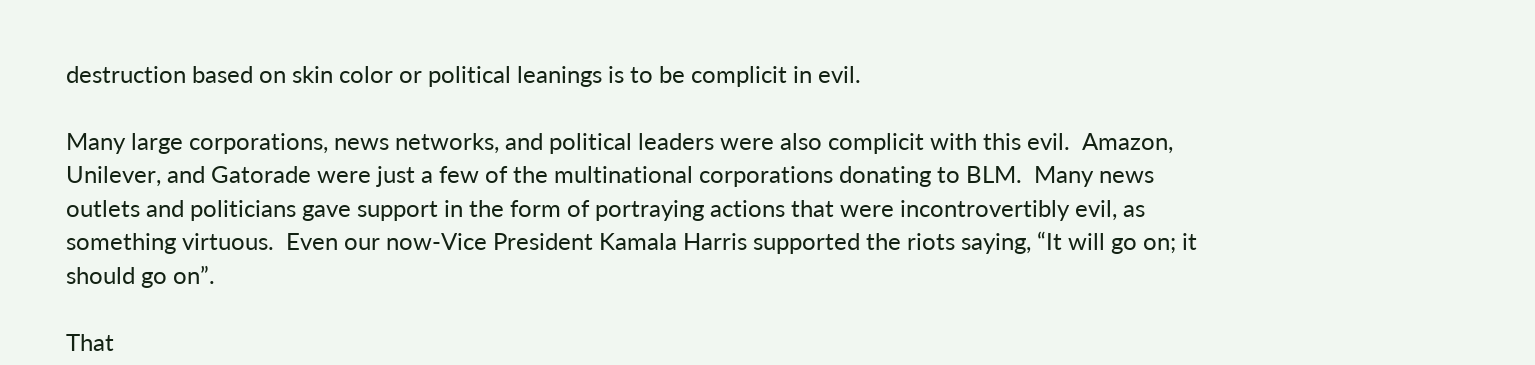destruction based on skin color or political leanings is to be complicit in evil.

Many large corporations, news networks, and political leaders were also complicit with this evil.  Amazon, Unilever, and Gatorade were just a few of the multinational corporations donating to BLM.  Many news outlets and politicians gave support in the form of portraying actions that were incontrovertibly evil, as something virtuous.  Even our now-Vice President Kamala Harris supported the riots saying, “It will go on; it should go on”.

That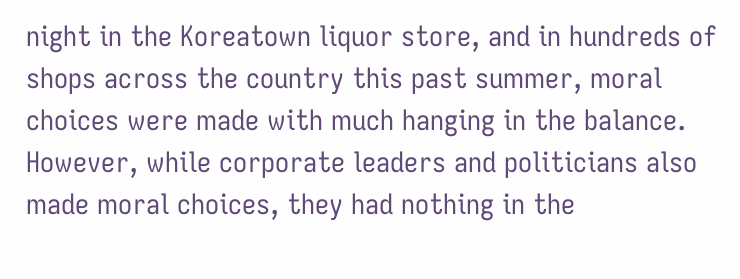night in the Koreatown liquor store, and in hundreds of shops across the country this past summer, moral choices were made with much hanging in the balance.  However, while corporate leaders and politicians also made moral choices, they had nothing in the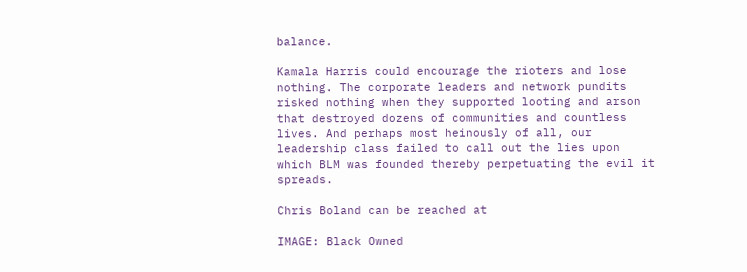balance.

Kamala Harris could encourage the rioters and lose nothing. The corporate leaders and network pundits risked nothing when they supported looting and arson that destroyed dozens of communities and countless lives. And perhaps most heinously of all, our leadership class failed to call out the lies upon which BLM was founded thereby perpetuating the evil it spreads.

Chris Boland can be reached at

IMAGE: Black Owned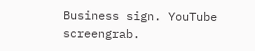Business sign. YouTube screengrab.